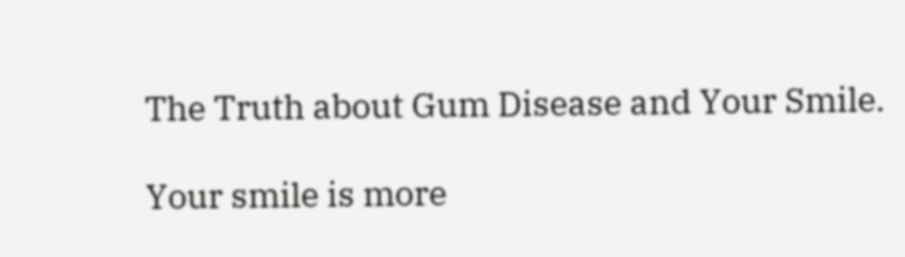The Truth about Gum Disease and Your Smile.

Your smile is more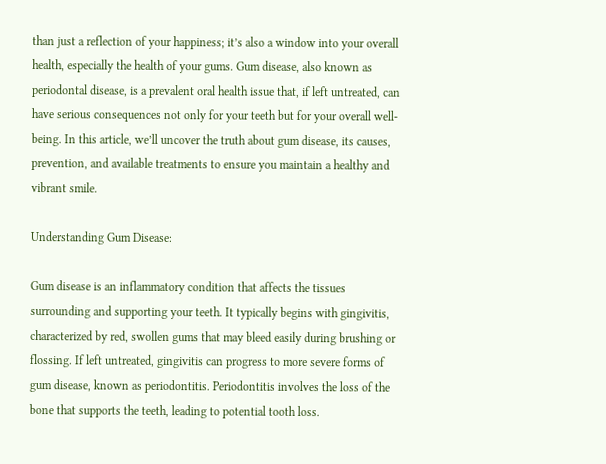than just a reflection of your happiness; it’s also a window into your overall health, especially the health of your gums. Gum disease, also known as periodontal disease, is a prevalent oral health issue that, if left untreated, can have serious consequences not only for your teeth but for your overall well-being. In this article, we’ll uncover the truth about gum disease, its causes, prevention, and available treatments to ensure you maintain a healthy and vibrant smile.

Understanding Gum Disease:

Gum disease is an inflammatory condition that affects the tissues surrounding and supporting your teeth. It typically begins with gingivitis, characterized by red, swollen gums that may bleed easily during brushing or flossing. If left untreated, gingivitis can progress to more severe forms of gum disease, known as periodontitis. Periodontitis involves the loss of the bone that supports the teeth, leading to potential tooth loss.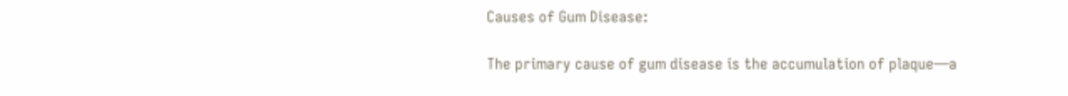Causes of Gum Disease:

The primary cause of gum disease is the accumulation of plaque—a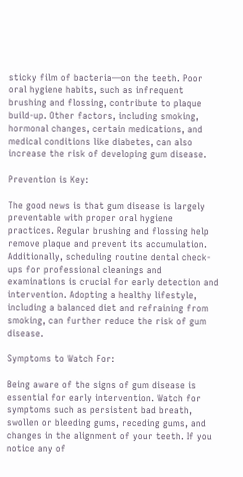sticky film of bacteria—on the teeth. Poor oral hygiene habits, such as infrequent brushing and flossing, contribute to plaque build-up. Other factors, including smoking, hormonal changes, certain medications, and medical conditions like diabetes, can also increase the risk of developing gum disease.

Prevention is Key:

The good news is that gum disease is largely preventable with proper oral hygiene practices. Regular brushing and flossing help remove plaque and prevent its accumulation. Additionally, scheduling routine dental check-ups for professional cleanings and examinations is crucial for early detection and intervention. Adopting a healthy lifestyle, including a balanced diet and refraining from smoking, can further reduce the risk of gum disease.

Symptoms to Watch For:

Being aware of the signs of gum disease is essential for early intervention. Watch for symptoms such as persistent bad breath, swollen or bleeding gums, receding gums, and changes in the alignment of your teeth. If you notice any of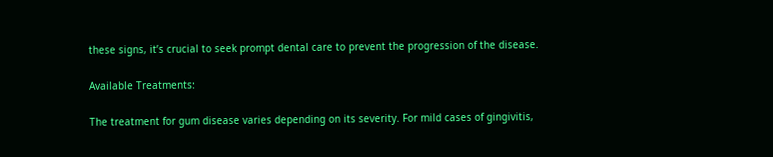these signs, it’s crucial to seek prompt dental care to prevent the progression of the disease.

Available Treatments:

The treatment for gum disease varies depending on its severity. For mild cases of gingivitis,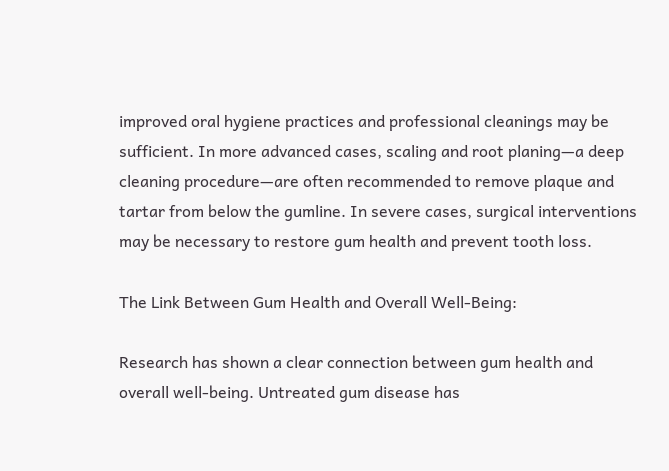improved oral hygiene practices and professional cleanings may be sufficient. In more advanced cases, scaling and root planing—a deep cleaning procedure—are often recommended to remove plaque and tartar from below the gumline. In severe cases, surgical interventions may be necessary to restore gum health and prevent tooth loss.

The Link Between Gum Health and Overall Well-Being:

Research has shown a clear connection between gum health and overall well-being. Untreated gum disease has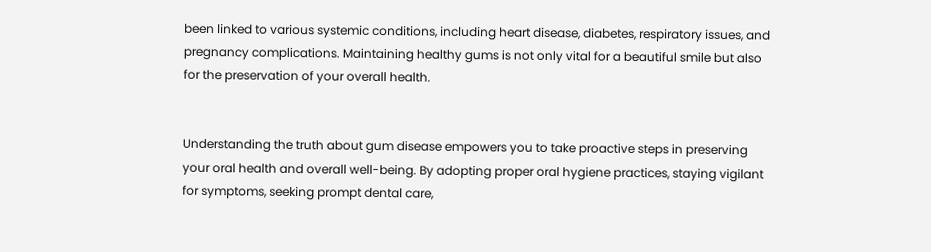been linked to various systemic conditions, including heart disease, diabetes, respiratory issues, and pregnancy complications. Maintaining healthy gums is not only vital for a beautiful smile but also for the preservation of your overall health.


Understanding the truth about gum disease empowers you to take proactive steps in preserving your oral health and overall well-being. By adopting proper oral hygiene practices, staying vigilant for symptoms, seeking prompt dental care,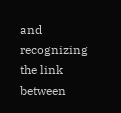and recognizing the link between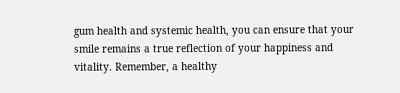gum health and systemic health, you can ensure that your smile remains a true reflection of your happiness and vitality. Remember, a healthy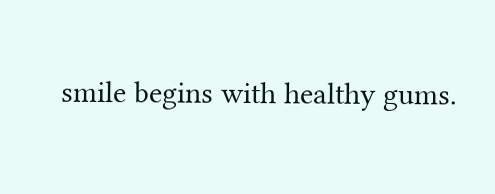smile begins with healthy gums.